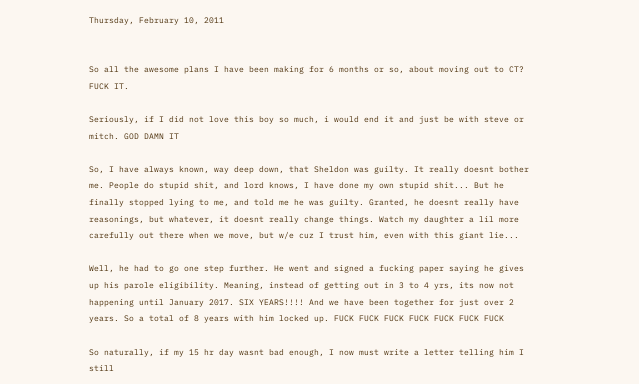Thursday, February 10, 2011


So all the awesome plans I have been making for 6 months or so, about moving out to CT? FUCK IT.

Seriously, if I did not love this boy so much, i would end it and just be with steve or mitch. GOD DAMN IT

So, I have always known, way deep down, that Sheldon was guilty. It really doesnt bother me. People do stupid shit, and lord knows, I have done my own stupid shit... But he finally stopped lying to me, and told me he was guilty. Granted, he doesnt really have reasonings, but whatever, it doesnt really change things. Watch my daughter a lil more carefully out there when we move, but w/e cuz I trust him, even with this giant lie...

Well, he had to go one step further. He went and signed a fucking paper saying he gives up his parole eligibility. Meaning, instead of getting out in 3 to 4 yrs, its now not happening until January 2017. SIX YEARS!!!! And we have been together for just over 2 years. So a total of 8 years with him locked up. FUCK FUCK FUCK FUCK FUCK FUCK FUCK

So naturally, if my 15 hr day wasnt bad enough, I now must write a letter telling him I still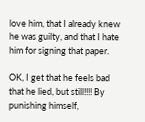love him, that I already knew he was guilty, and that I hate him for signing that paper.

OK, I get that he feels bad that he lied, but still!!!! By punishing himself,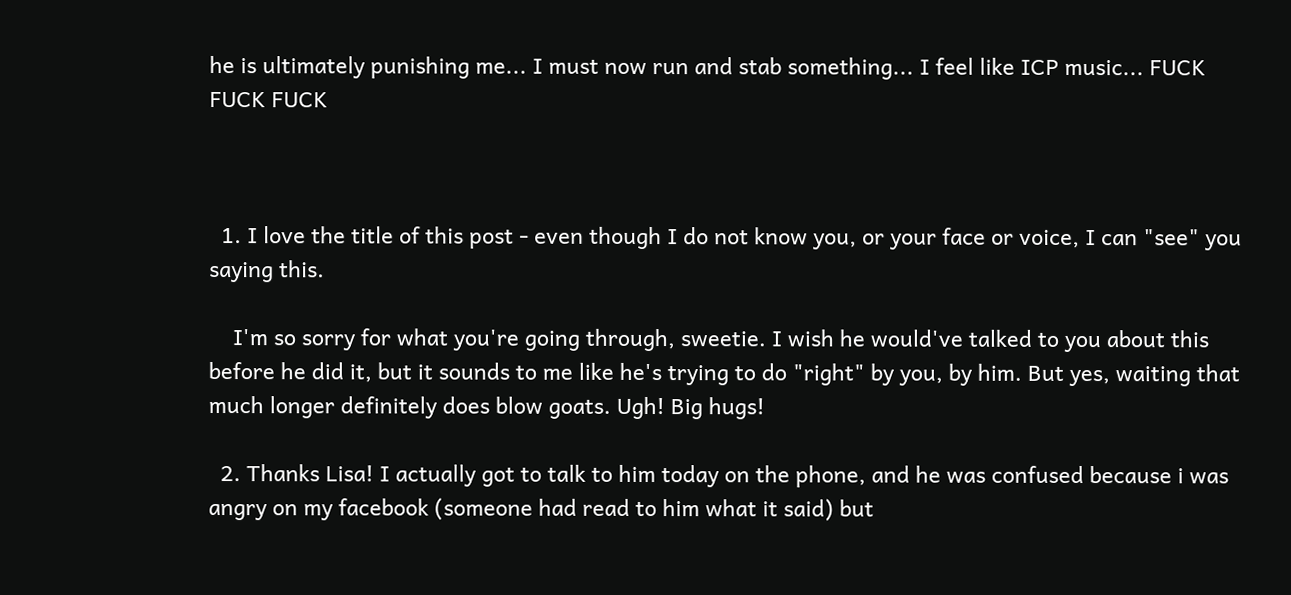he is ultimately punishing me... I must now run and stab something... I feel like ICP music... FUCK FUCK FUCK



  1. I love the title of this post - even though I do not know you, or your face or voice, I can "see" you saying this.

    I'm so sorry for what you're going through, sweetie. I wish he would've talked to you about this before he did it, but it sounds to me like he's trying to do "right" by you, by him. But yes, waiting that much longer definitely does blow goats. Ugh! Big hugs!

  2. Thanks Lisa! I actually got to talk to him today on the phone, and he was confused because i was angry on my facebook (someone had read to him what it said) but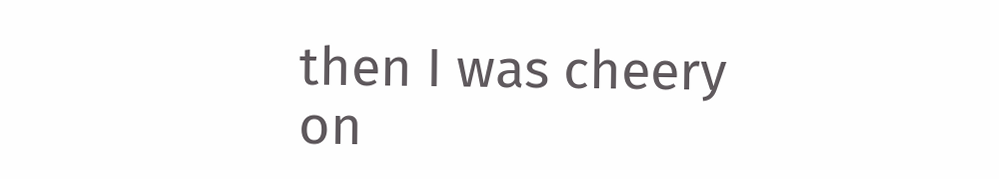then I was cheery on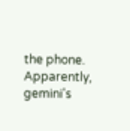the phone. Apparently, gemini's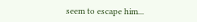seem to escape him...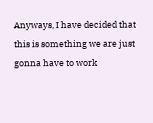Anyways, I have decided that this is something we are just gonna have to work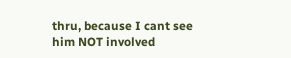thru, because I cant see him NOT involved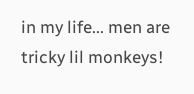in my life... men are tricky lil monkeys!